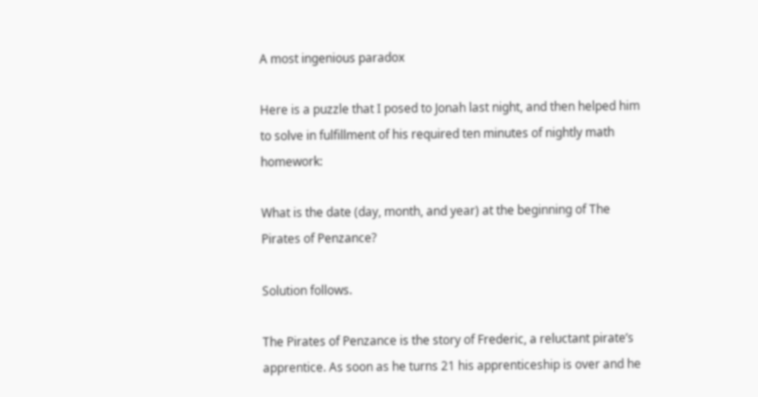A most ingenious paradox

Here is a puzzle that I posed to Jonah last night, and then helped him to solve in fulfillment of his required ten minutes of nightly math homework:

What is the date (day, month, and year) at the beginning of The Pirates of Penzance?

Solution follows.

The Pirates of Penzance is the story of Frederic, a reluctant pirate’s apprentice. As soon as he turns 21 his apprenticeship is over and he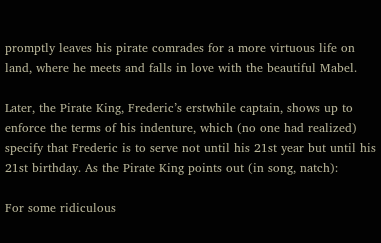promptly leaves his pirate comrades for a more virtuous life on land, where he meets and falls in love with the beautiful Mabel.

Later, the Pirate King, Frederic’s erstwhile captain, shows up to enforce the terms of his indenture, which (no one had realized) specify that Frederic is to serve not until his 21st year but until his 21st birthday. As the Pirate King points out (in song, natch):

For some ridiculous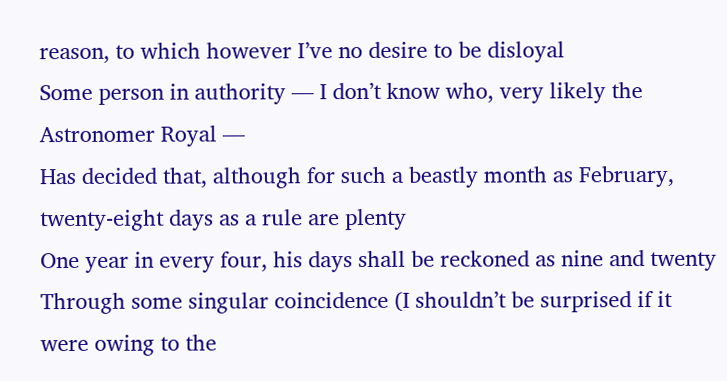reason, to which however I’ve no desire to be disloyal
Some person in authority — I don’t know who, very likely the Astronomer Royal —
Has decided that, although for such a beastly month as February, twenty-eight days as a rule are plenty
One year in every four, his days shall be reckoned as nine and twenty
Through some singular coincidence (I shouldn’t be surprised if it were owing to the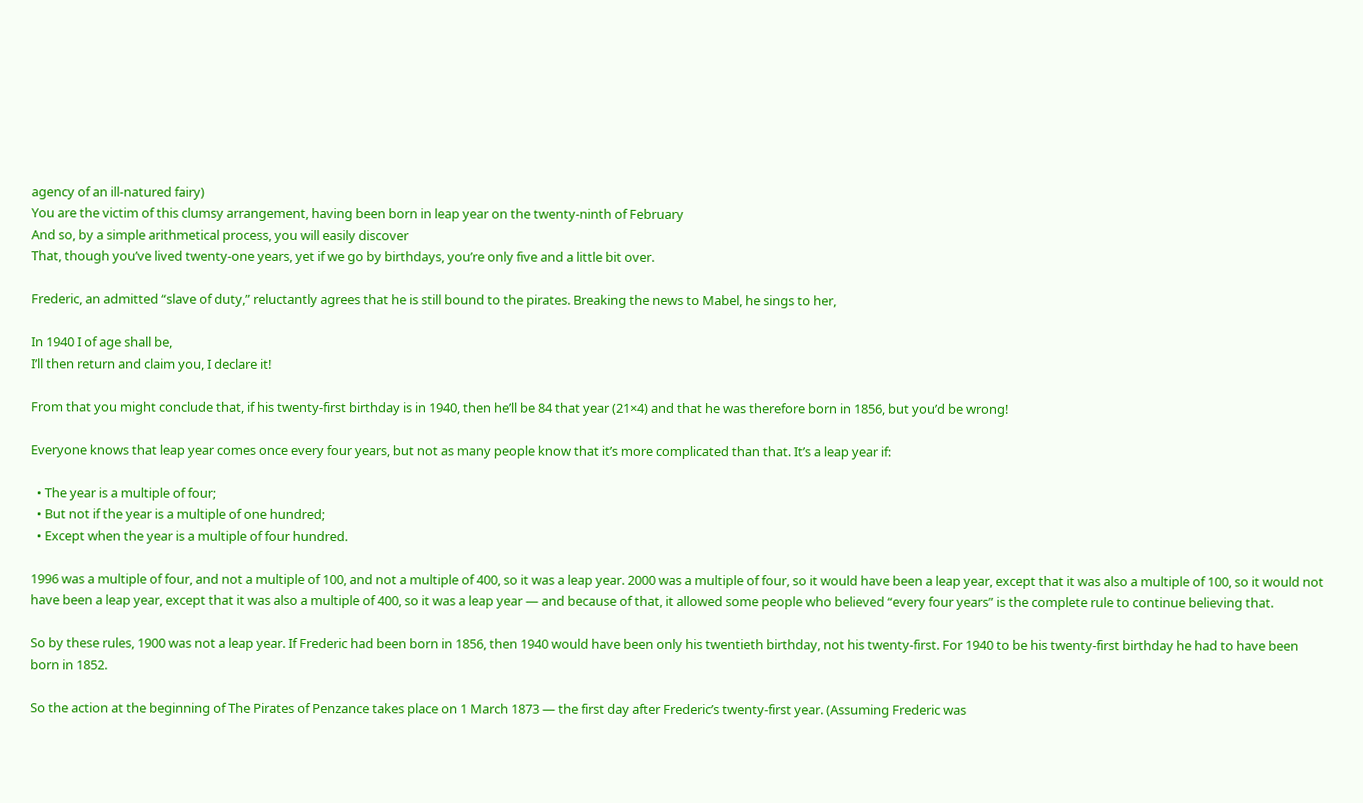agency of an ill-natured fairy)
You are the victim of this clumsy arrangement, having been born in leap year on the twenty-ninth of February
And so, by a simple arithmetical process, you will easily discover
That, though you’ve lived twenty-one years, yet if we go by birthdays, you’re only five and a little bit over.

Frederic, an admitted “slave of duty,” reluctantly agrees that he is still bound to the pirates. Breaking the news to Mabel, he sings to her,

In 1940 I of age shall be,
I’ll then return and claim you, I declare it!

From that you might conclude that, if his twenty-first birthday is in 1940, then he’ll be 84 that year (21×4) and that he was therefore born in 1856, but you’d be wrong!

Everyone knows that leap year comes once every four years, but not as many people know that it’s more complicated than that. It’s a leap year if:

  • The year is a multiple of four;
  • But not if the year is a multiple of one hundred;
  • Except when the year is a multiple of four hundred.

1996 was a multiple of four, and not a multiple of 100, and not a multiple of 400, so it was a leap year. 2000 was a multiple of four, so it would have been a leap year, except that it was also a multiple of 100, so it would not have been a leap year, except that it was also a multiple of 400, so it was a leap year — and because of that, it allowed some people who believed “every four years” is the complete rule to continue believing that.

So by these rules, 1900 was not a leap year. If Frederic had been born in 1856, then 1940 would have been only his twentieth birthday, not his twenty-first. For 1940 to be his twenty-first birthday he had to have been born in 1852.

So the action at the beginning of The Pirates of Penzance takes place on 1 March 1873 — the first day after Frederic’s twenty-first year. (Assuming Frederic was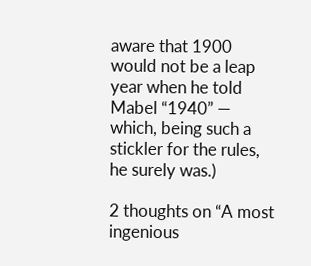aware that 1900 would not be a leap year when he told Mabel “1940” — which, being such a stickler for the rules, he surely was.)

2 thoughts on “A most ingenious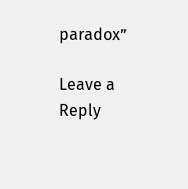paradox”

Leave a Reply